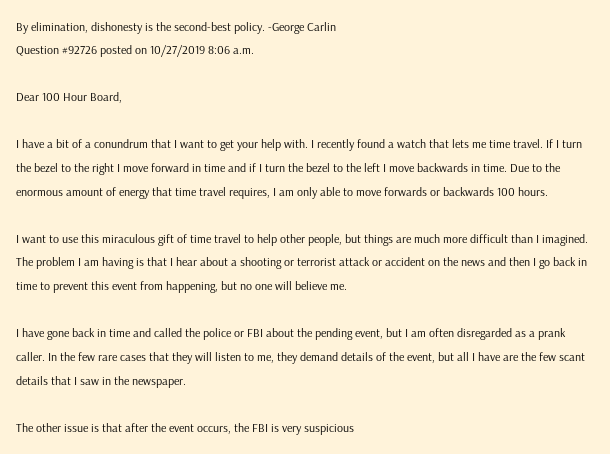By elimination, dishonesty is the second-best policy. -George Carlin
Question #92726 posted on 10/27/2019 8:06 a.m.

Dear 100 Hour Board,

I have a bit of a conundrum that I want to get your help with. I recently found a watch that lets me time travel. If I turn the bezel to the right I move forward in time and if I turn the bezel to the left I move backwards in time. Due to the enormous amount of energy that time travel requires, I am only able to move forwards or backwards 100 hours.

I want to use this miraculous gift of time travel to help other people, but things are much more difficult than I imagined. The problem I am having is that I hear about a shooting or terrorist attack or accident on the news and then I go back in time to prevent this event from happening, but no one will believe me.

I have gone back in time and called the police or FBI about the pending event, but I am often disregarded as a prank caller. In the few rare cases that they will listen to me, they demand details of the event, but all I have are the few scant details that I saw in the newspaper.

The other issue is that after the event occurs, the FBI is very suspicious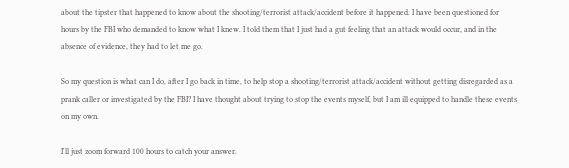about the tipster that happened to know about the shooting/terrorist attack/accident before it happened. I have been questioned for hours by the FBI who demanded to know what I knew. I told them that I just had a gut feeling that an attack would occur, and in the absence of evidence, they had to let me go.

So my question is what can I do, after I go back in time, to help stop a shooting/terrorist attack/accident without getting disregarded as a prank caller or investigated by the FBI? I have thought about trying to stop the events myself, but I am ill equipped to handle these events on my own.

I'll just zoom forward 100 hours to catch your answer.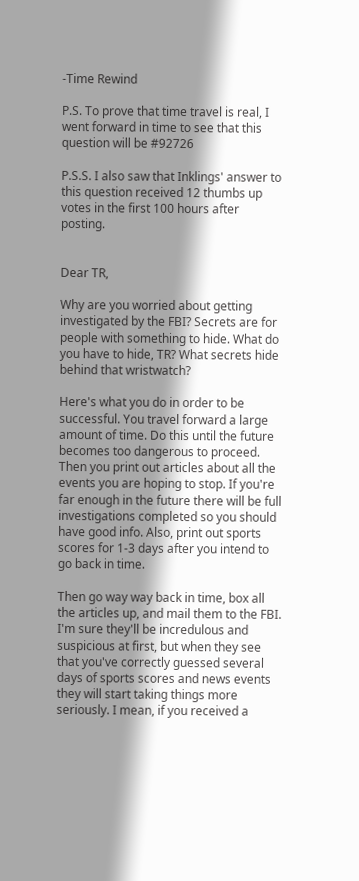-Time Rewind

P.S. To prove that time travel is real, I went forward in time to see that this question will be #92726

P.S.S. I also saw that Inklings' answer to this question received 12 thumbs up votes in the first 100 hours after posting.


Dear TR,

Why are you worried about getting investigated by the FBI? Secrets are for people with something to hide. What do you have to hide, TR? What secrets hide behind that wristwatch?

Here's what you do in order to be successful. You travel forward a large amount of time. Do this until the future becomes too dangerous to proceed. Then you print out articles about all the events you are hoping to stop. If you're far enough in the future there will be full investigations completed so you should have good info. Also, print out sports scores for 1-3 days after you intend to go back in time.

Then go way way back in time, box all the articles up, and mail them to the FBI. I'm sure they'll be incredulous and suspicious at first, but when they see that you've correctly guessed several days of sports scores and news events they will start taking things more seriously. I mean, if you received a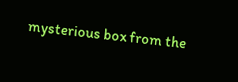mysterious box from the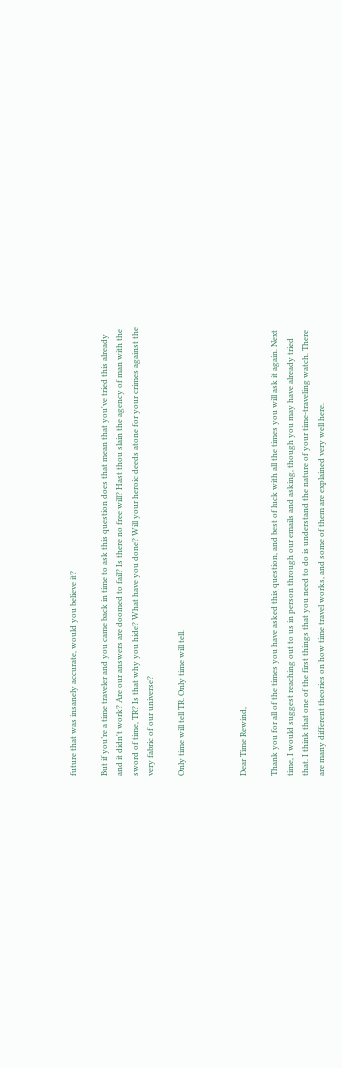future that was insanely accurate, would you believe it?

But if you’re a time traveler and you came back in time to ask this question does that mean that you've tried this already and it didn't work? Are our answers are doomed to fail? Is there no free will? Hast thou slain the agency of man with the sword of time, TR? Is that why you hide? What have you done? Will your heroic deeds atone for your crimes against the very fabric of our universe?

Only time will tell TR. Only time will tell.



Dear Time Rewind,

Thank you for all of the times you have asked this question, and best of luck with all the times you will ask it again. Next time, I would suggest reaching out to us in person through our emails and asking, though you may have already tried that. I think that one of the first things that you need to do is understand the nature of your time-traveling watch. There are many different theories on how time travel works, and some of them are explained very well here.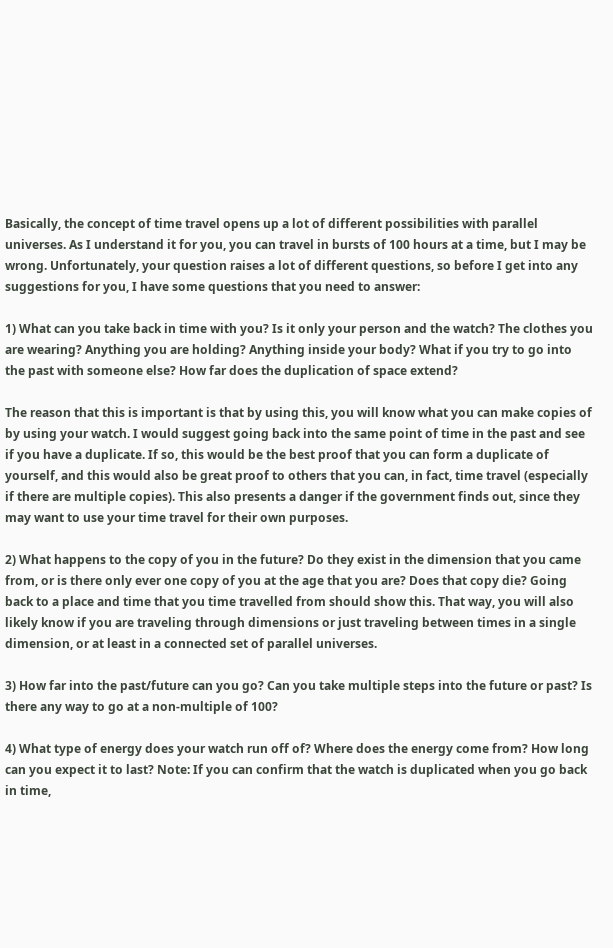Basically, the concept of time travel opens up a lot of different possibilities with parallel universes. As I understand it for you, you can travel in bursts of 100 hours at a time, but I may be wrong. Unfortunately, your question raises a lot of different questions, so before I get into any suggestions for you, I have some questions that you need to answer:

1) What can you take back in time with you? Is it only your person and the watch? The clothes you are wearing? Anything you are holding? Anything inside your body? What if you try to go into the past with someone else? How far does the duplication of space extend?

The reason that this is important is that by using this, you will know what you can make copies of by using your watch. I would suggest going back into the same point of time in the past and see if you have a duplicate. If so, this would be the best proof that you can form a duplicate of yourself, and this would also be great proof to others that you can, in fact, time travel (especially if there are multiple copies). This also presents a danger if the government finds out, since they may want to use your time travel for their own purposes.

2) What happens to the copy of you in the future? Do they exist in the dimension that you came from, or is there only ever one copy of you at the age that you are? Does that copy die? Going back to a place and time that you time travelled from should show this. That way, you will also likely know if you are traveling through dimensions or just traveling between times in a single dimension, or at least in a connected set of parallel universes.

3) How far into the past/future can you go? Can you take multiple steps into the future or past? Is there any way to go at a non-multiple of 100?

4) What type of energy does your watch run off of? Where does the energy come from? How long can you expect it to last? Note: If you can confirm that the watch is duplicated when you go back in time,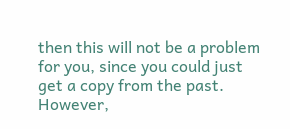then this will not be a problem for you, since you could just get a copy from the past. However,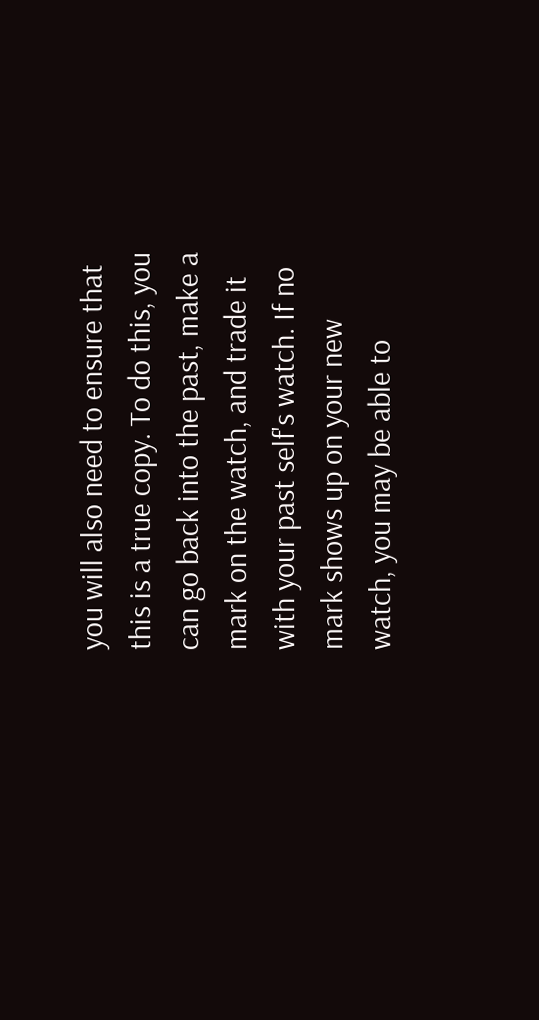you will also need to ensure that this is a true copy. To do this, you can go back into the past, make a mark on the watch, and trade it with your past self's watch. If no mark shows up on your new watch, you may be able to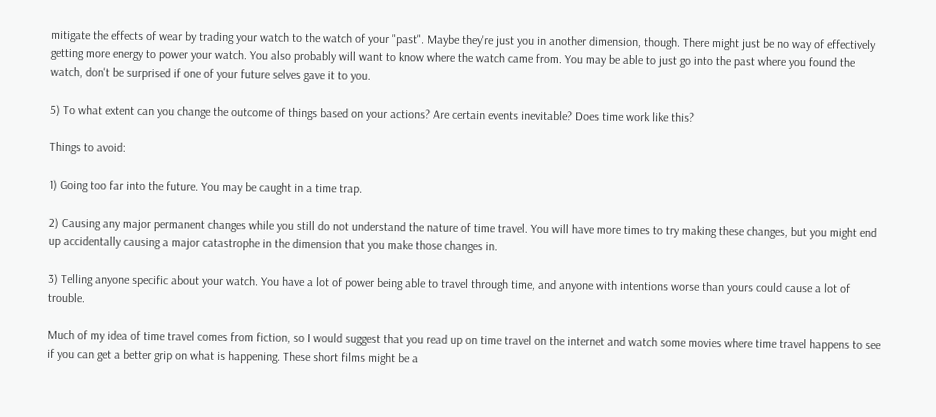mitigate the effects of wear by trading your watch to the watch of your "past". Maybe they're just you in another dimension, though. There might just be no way of effectively getting more energy to power your watch. You also probably will want to know where the watch came from. You may be able to just go into the past where you found the watch, don't be surprised if one of your future selves gave it to you.

5) To what extent can you change the outcome of things based on your actions? Are certain events inevitable? Does time work like this?

Things to avoid:

1) Going too far into the future. You may be caught in a time trap.

2) Causing any major permanent changes while you still do not understand the nature of time travel. You will have more times to try making these changes, but you might end up accidentally causing a major catastrophe in the dimension that you make those changes in.

3) Telling anyone specific about your watch. You have a lot of power being able to travel through time, and anyone with intentions worse than yours could cause a lot of trouble.

Much of my idea of time travel comes from fiction, so I would suggest that you read up on time travel on the internet and watch some movies where time travel happens to see if you can get a better grip on what is happening. These short films might be a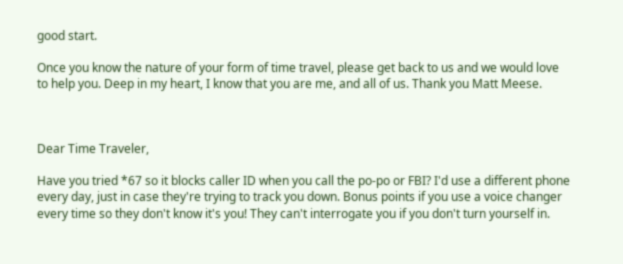good start.

Once you know the nature of your form of time travel, please get back to us and we would love to help you. Deep in my heart, I know that you are me, and all of us. Thank you Matt Meese.



Dear Time Traveler,

Have you tried *67 so it blocks caller ID when you call the po-po or FBI? I'd use a different phone every day, just in case they're trying to track you down. Bonus points if you use a voice changer every time so they don't know it's you! They can't interrogate you if you don't turn yourself in.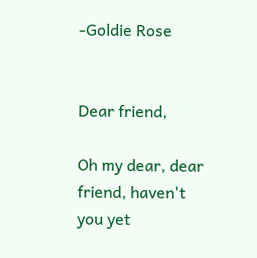-Goldie Rose


Dear friend,

Oh my dear, dear friend, haven't you yet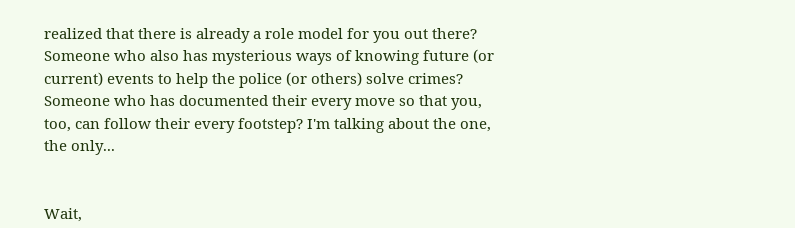realized that there is already a role model for you out there? Someone who also has mysterious ways of knowing future (or current) events to help the police (or others) solve crimes? Someone who has documented their every move so that you, too, can follow their every footstep? I'm talking about the one, the only...


Wait,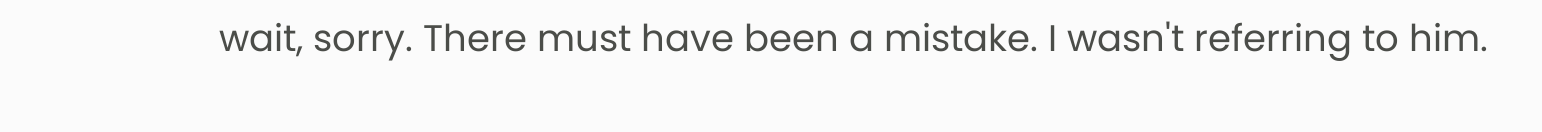wait, sorry. There must have been a mistake. I wasn't referring to him.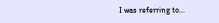I was referring to...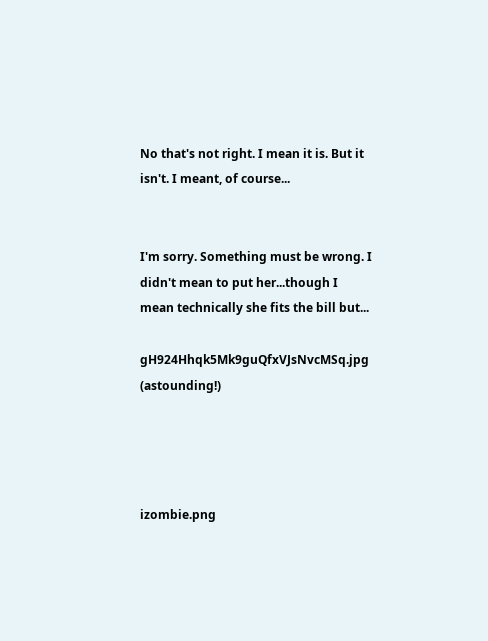No that's not right. I mean it is. But it isn't. I meant, of course...


I'm sorry. Something must be wrong. I didn't mean to put her...though I mean technically she fits the bill but...

gH924Hhqk5Mk9guQfxVJsNvcMSq.jpg (astounding!)




izombie.png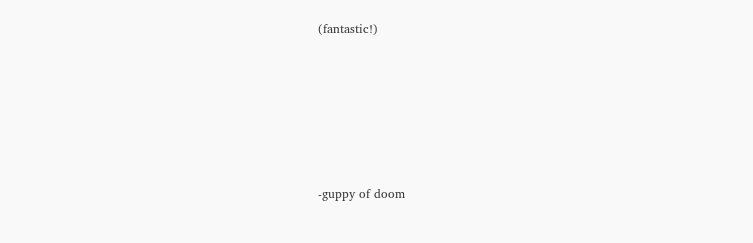(fantastic!)






-guppy of doom